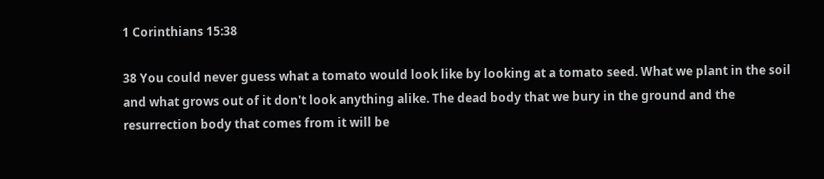1 Corinthians 15:38

38 You could never guess what a tomato would look like by looking at a tomato seed. What we plant in the soil and what grows out of it don't look anything alike. The dead body that we bury in the ground and the resurrection body that comes from it will be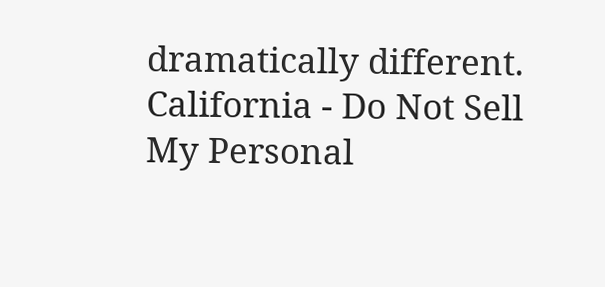dramatically different.
California - Do Not Sell My Personal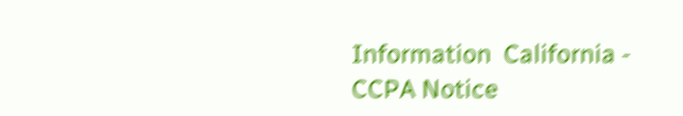Information  California - CCPA Notice